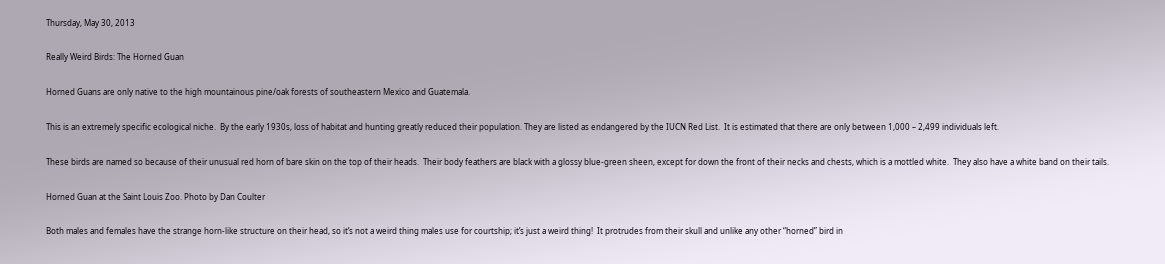Thursday, May 30, 2013

Really Weird Birds: The Horned Guan

Horned Guans are only native to the high mountainous pine/oak forests of southeastern Mexico and Guatemala.

This is an extremely specific ecological niche.  By the early 1930s, loss of habitat and hunting greatly reduced their population. They are listed as endangered by the IUCN Red List.  It is estimated that there are only between 1,000 – 2,499 individuals left.

These birds are named so because of their unusual red horn of bare skin on the top of their heads.  Their body feathers are black with a glossy blue-green sheen, except for down the front of their necks and chests, which is a mottled white.  They also have a white band on their tails.

Horned Guan at the Saint Louis Zoo. Photo by Dan Coulter

Both males and females have the strange horn-like structure on their head, so it’s not a weird thing males use for courtship; it’s just a weird thing!  It protrudes from their skull and unlike any other “horned” bird in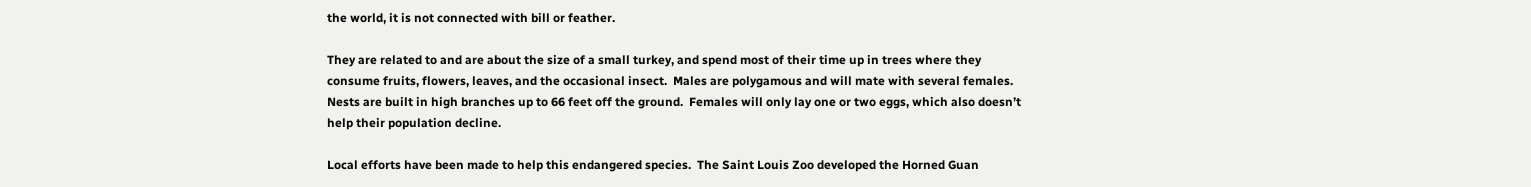the world, it is not connected with bill or feather.

They are related to and are about the size of a small turkey, and spend most of their time up in trees where they consume fruits, flowers, leaves, and the occasional insect.  Males are polygamous and will mate with several females.  Nests are built in high branches up to 66 feet off the ground.  Females will only lay one or two eggs, which also doesn’t help their population decline.

Local efforts have been made to help this endangered species.  The Saint Louis Zoo developed the Horned Guan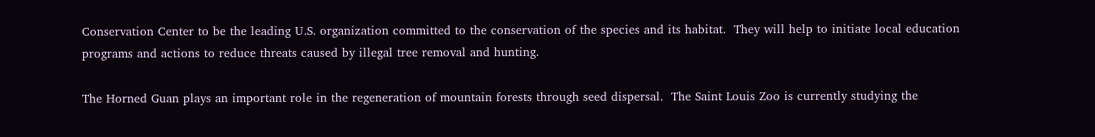Conservation Center to be the leading U.S. organization committed to the conservation of the species and its habitat.  They will help to initiate local education programs and actions to reduce threats caused by illegal tree removal and hunting.

The Horned Guan plays an important role in the regeneration of mountain forests through seed dispersal.  The Saint Louis Zoo is currently studying the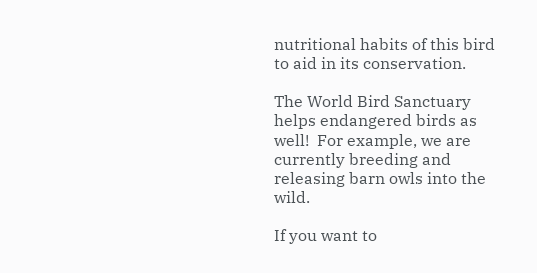nutritional habits of this bird to aid in its conservation.

The World Bird Sanctuary helps endangered birds as well!  For example, we are currently breeding and releasing barn owls into the wild.

If you want to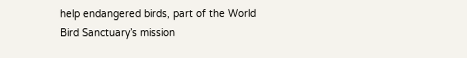help endangered birds, part of the World Bird Sanctuary’s mission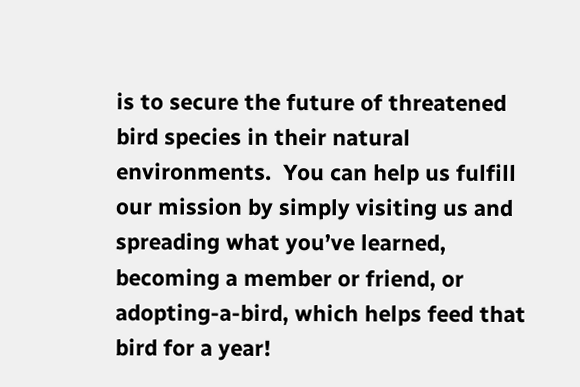is to secure the future of threatened bird species in their natural environments.  You can help us fulfill our mission by simply visiting us and spreading what you’ve learned, becoming a member or friend, or adopting-a-bird, which helps feed that bird for a year!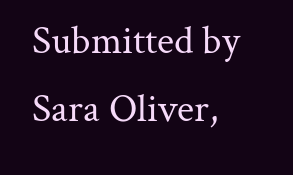Submitted by Sara Oliver,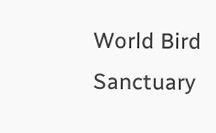World Bird Sanctuary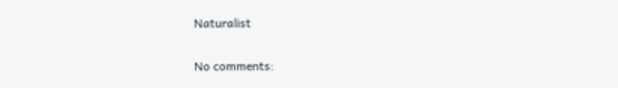Naturalist


No comments: